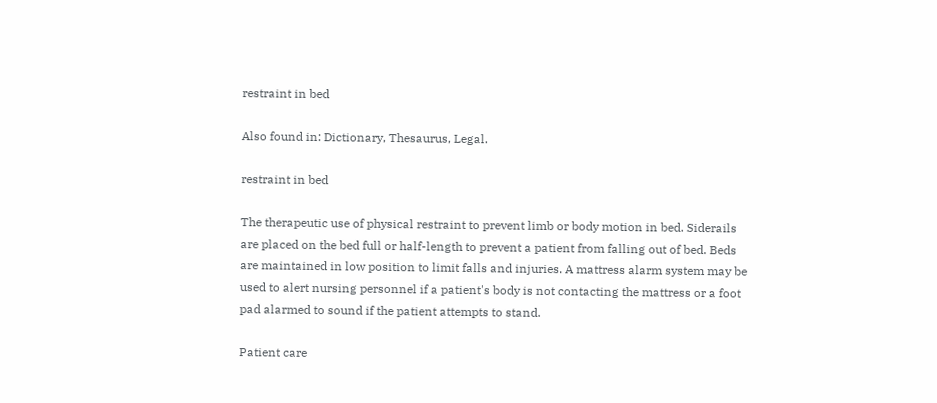restraint in bed

Also found in: Dictionary, Thesaurus, Legal.

restraint in bed

The therapeutic use of physical restraint to prevent limb or body motion in bed. Siderails are placed on the bed full or half-length to prevent a patient from falling out of bed. Beds are maintained in low position to limit falls and injuries. A mattress alarm system may be used to alert nursing personnel if a patient's body is not contacting the mattress or a foot pad alarmed to sound if the patient attempts to stand.

Patient care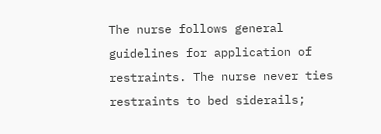The nurse follows general guidelines for application of restraints. The nurse never ties restraints to bed siderails;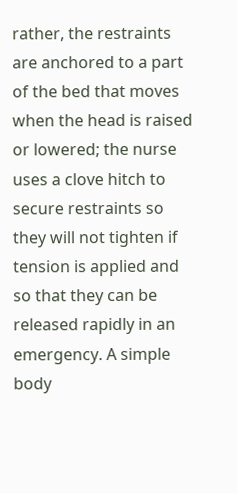rather, the restraints are anchored to a part of the bed that moves when the head is raised or lowered; the nurse uses a clove hitch to secure restraints so they will not tighten if tension is applied and so that they can be released rapidly in an emergency. A simple body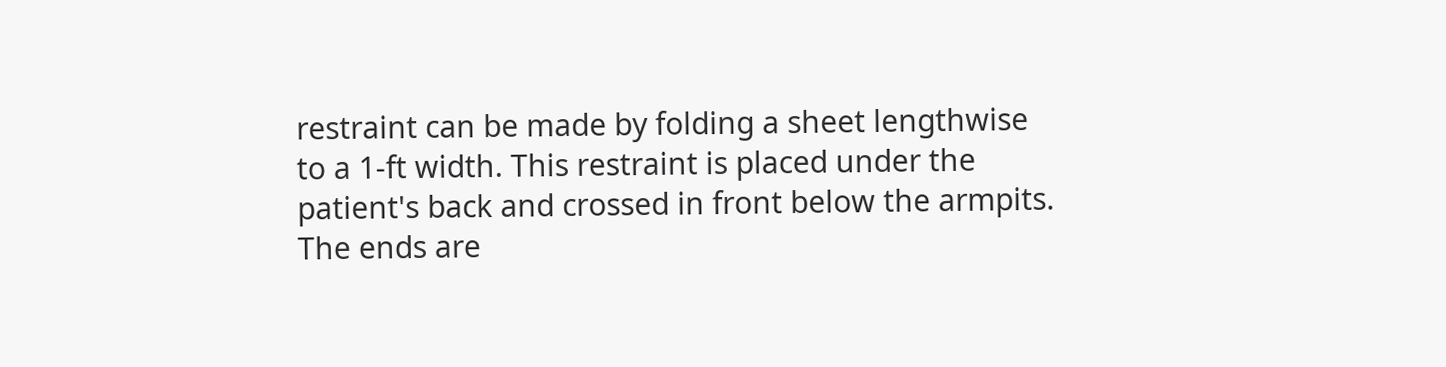restraint can be made by folding a sheet lengthwise to a 1-ft width. This restraint is placed under the patient's back and crossed in front below the armpits. The ends are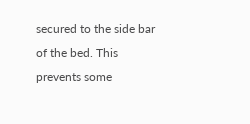secured to the side bar of the bed. This prevents some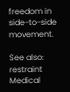freedom in side-to-side movement.

See also: restraint
Medical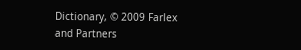Dictionary, © 2009 Farlex and Partners